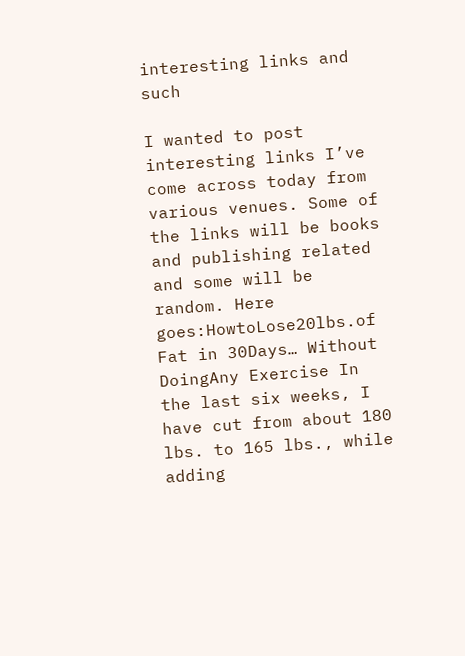interesting links and such

I wanted to post interesting links I’ve come across today from various venues. Some of the links will be books and publishing related and some will be random. Here goes:HowtoLose20lbs.of Fat in 30Days… Without DoingAny Exercise In the last six weeks, I have cut from about 180 lbs. to 165 lbs., while adding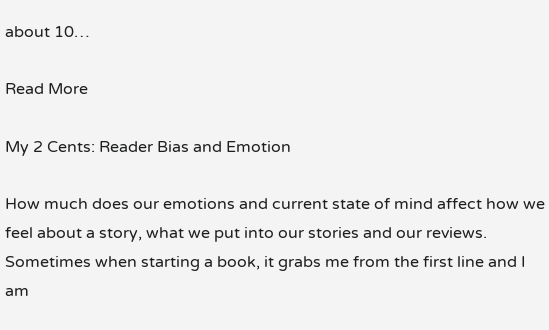about 10…

Read More

My 2 Cents: Reader Bias and Emotion

How much does our emotions and current state of mind affect how we feel about a story, what we put into our stories and our reviews. Sometimes when starting a book, it grabs me from the first line and I am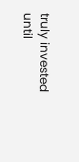truly invested until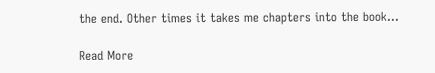the end. Other times it takes me chapters into the book…

Read More